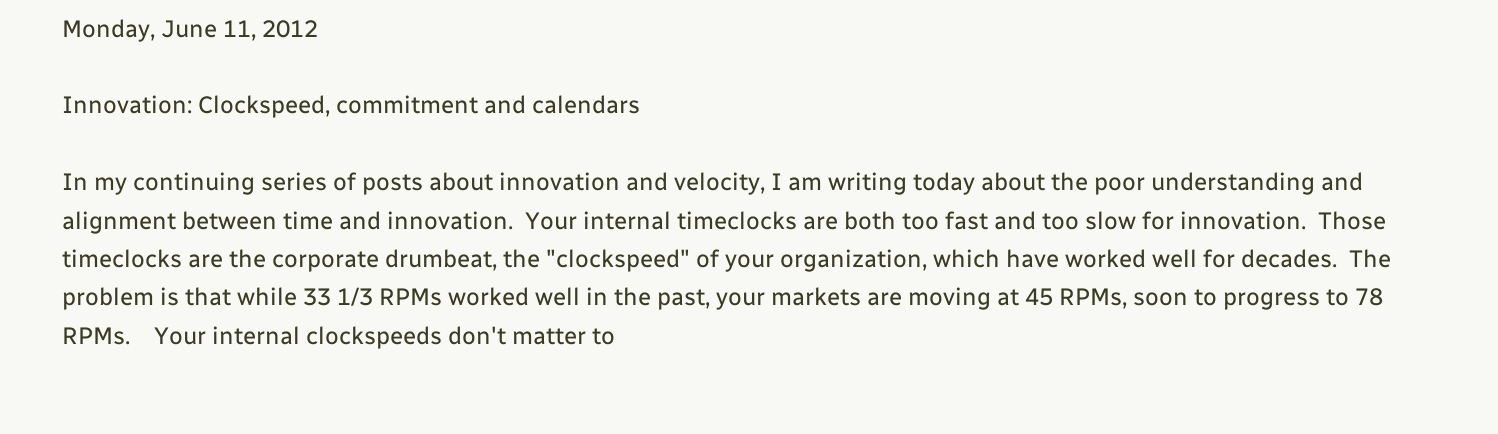Monday, June 11, 2012

Innovation: Clockspeed, commitment and calendars

In my continuing series of posts about innovation and velocity, I am writing today about the poor understanding and alignment between time and innovation.  Your internal timeclocks are both too fast and too slow for innovation.  Those timeclocks are the corporate drumbeat, the "clockspeed" of your organization, which have worked well for decades.  The problem is that while 33 1/3 RPMs worked well in the past, your markets are moving at 45 RPMs, soon to progress to 78 RPMs.    Your internal clockspeeds don't matter to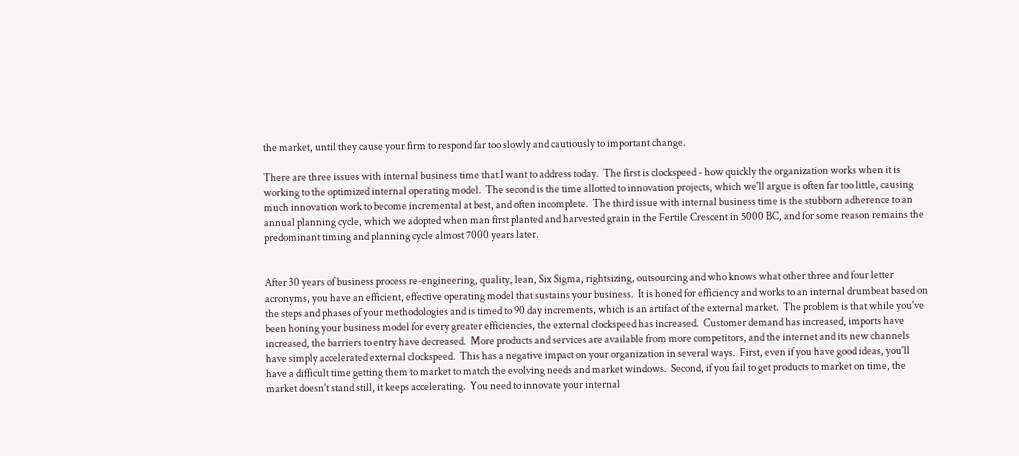the market, until they cause your firm to respond far too slowly and cautiously to important change.

There are three issues with internal business time that I want to address today.  The first is clockspeed - how quickly the organization works when it is working to the optimized internal operating model.  The second is the time allotted to innovation projects, which we'll argue is often far too little, causing much innovation work to become incremental at best, and often incomplete.  The third issue with internal business time is the stubborn adherence to an annual planning cycle, which we adopted when man first planted and harvested grain in the Fertile Crescent in 5000 BC, and for some reason remains the predominant timing and planning cycle almost 7000 years later.


After 30 years of business process re-engineering, quality, lean, Six Sigma, rightsizing, outsourcing and who knows what other three and four letter acronyms, you have an efficient, effective operating model that sustains your business.  It is honed for efficiency and works to an internal drumbeat based on the steps and phases of your methodologies and is timed to 90 day increments, which is an artifact of the external market.  The problem is that while you've been honing your business model for every greater efficiencies, the external clockspeed has increased.  Customer demand has increased, imports have increased, the barriers to entry have decreased.  More products and services are available from more competitors, and the internet and its new channels have simply accelerated external clockspeed.  This has a negative impact on your organization in several ways.  First, even if you have good ideas, you'll have a difficult time getting them to market to match the evolving needs and market windows.  Second, if you fail to get products to market on time, the market doesn't stand still, it keeps accelerating.  You need to innovate your internal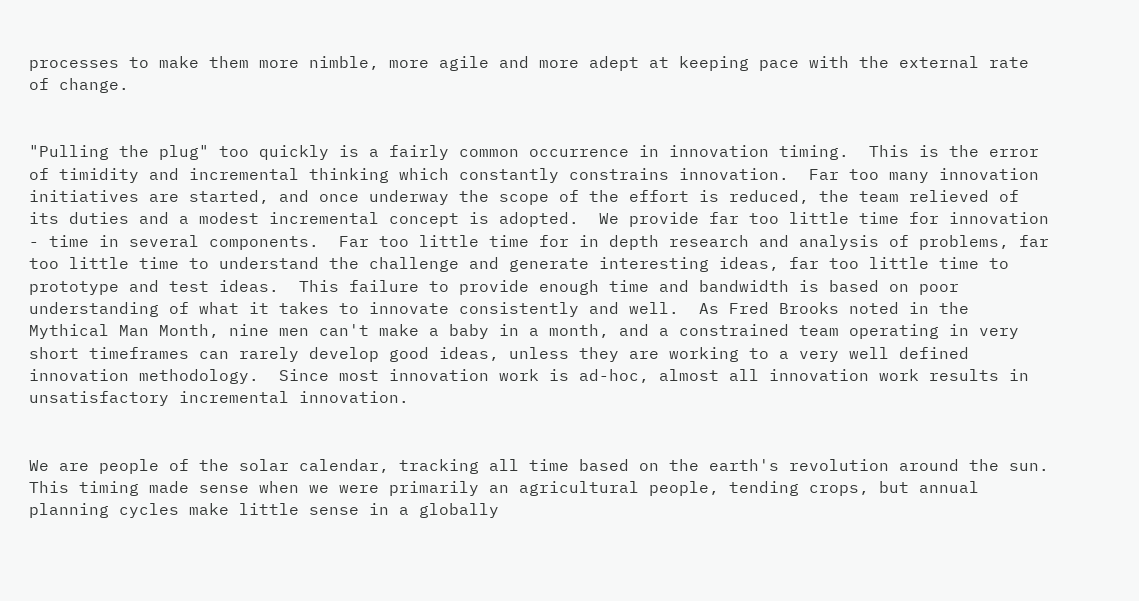processes to make them more nimble, more agile and more adept at keeping pace with the external rate of change.


"Pulling the plug" too quickly is a fairly common occurrence in innovation timing.  This is the error of timidity and incremental thinking which constantly constrains innovation.  Far too many innovation initiatives are started, and once underway the scope of the effort is reduced, the team relieved of its duties and a modest incremental concept is adopted.  We provide far too little time for innovation - time in several components.  Far too little time for in depth research and analysis of problems, far too little time to understand the challenge and generate interesting ideas, far too little time to prototype and test ideas.  This failure to provide enough time and bandwidth is based on poor understanding of what it takes to innovate consistently and well.  As Fred Brooks noted in the Mythical Man Month, nine men can't make a baby in a month, and a constrained team operating in very short timeframes can rarely develop good ideas, unless they are working to a very well defined innovation methodology.  Since most innovation work is ad-hoc, almost all innovation work results in unsatisfactory incremental innovation.


We are people of the solar calendar, tracking all time based on the earth's revolution around the sun.  This timing made sense when we were primarily an agricultural people, tending crops, but annual planning cycles make little sense in a globally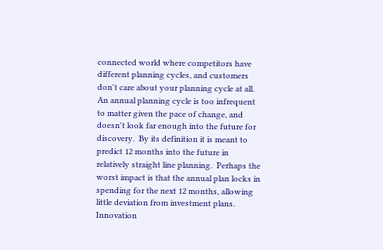connected world where competitors have different planning cycles, and customers don't care about your planning cycle at all.  An annual planning cycle is too infrequent to matter given the pace of change, and doesn't look far enough into the future for discovery.  By its definition it is meant to predict 12 months into the future in relatively straight line planning.  Perhaps the worst impact is that the annual plan locks in spending for the next 12 months, allowing little deviation from investment plans.  Innovation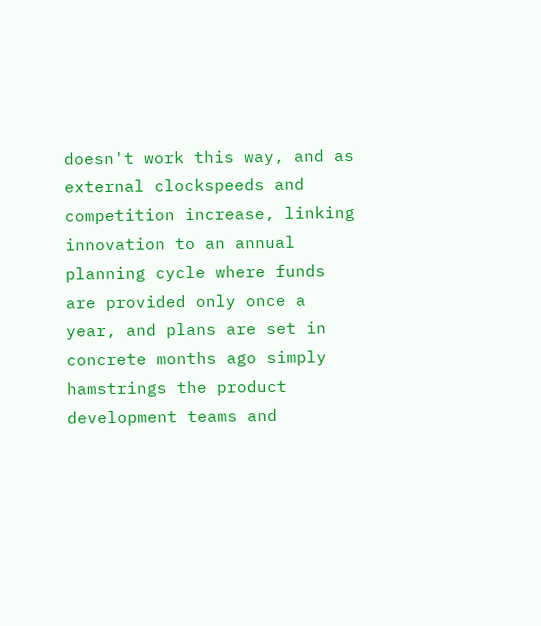doesn't work this way, and as external clockspeeds and competition increase, linking innovation to an annual planning cycle where funds are provided only once a year, and plans are set in concrete months ago simply hamstrings the product development teams and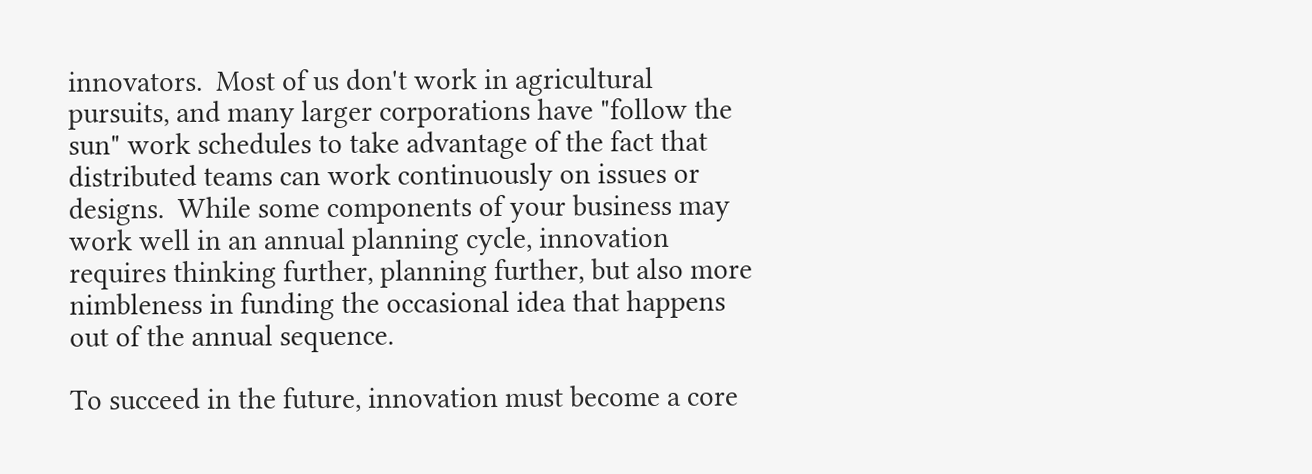innovators.  Most of us don't work in agricultural pursuits, and many larger corporations have "follow the sun" work schedules to take advantage of the fact that distributed teams can work continuously on issues or designs.  While some components of your business may work well in an annual planning cycle, innovation requires thinking further, planning further, but also more nimbleness in funding the occasional idea that happens out of the annual sequence.

To succeed in the future, innovation must become a core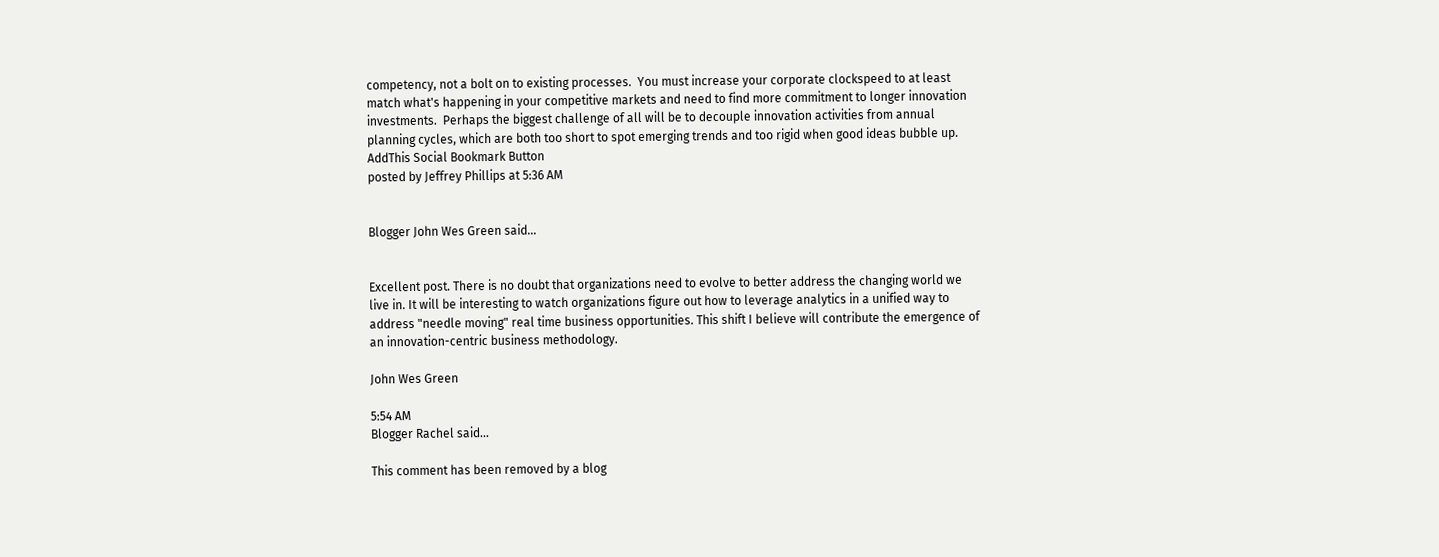competency, not a bolt on to existing processes.  You must increase your corporate clockspeed to at least match what's happening in your competitive markets and need to find more commitment to longer innovation investments.  Perhaps the biggest challenge of all will be to decouple innovation activities from annual planning cycles, which are both too short to spot emerging trends and too rigid when good ideas bubble up.
AddThis Social Bookmark Button
posted by Jeffrey Phillips at 5:36 AM


Blogger John Wes Green said...


Excellent post. There is no doubt that organizations need to evolve to better address the changing world we live in. It will be interesting to watch organizations figure out how to leverage analytics in a unified way to address "needle moving" real time business opportunities. This shift I believe will contribute the emergence of an innovation-centric business methodology.

John Wes Green

5:54 AM
Blogger Rachel said...

This comment has been removed by a blog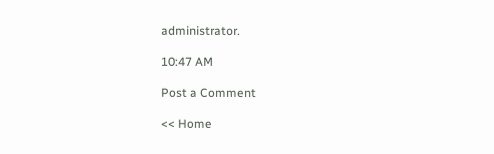administrator.

10:47 AM

Post a Comment

<< Home